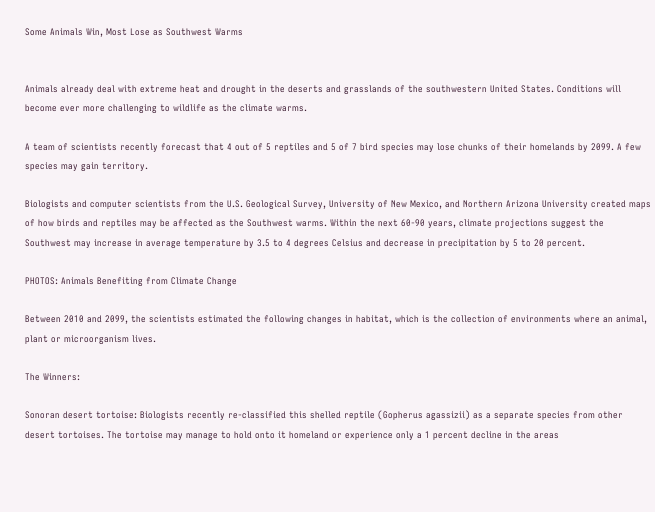Some Animals Win, Most Lose as Southwest Warms


Animals already deal with extreme heat and drought in the deserts and grasslands of the southwestern United States. Conditions will become ever more challenging to wildlife as the climate warms.

A team of scientists recently forecast that 4 out of 5 reptiles and 5 of 7 bird species may lose chunks of their homelands by 2099. A few species may gain territory.

Biologists and computer scientists from the U.S. Geological Survey, University of New Mexico, and Northern Arizona University created maps of how birds and reptiles may be affected as the Southwest warms. Within the next 60-90 years, climate projections suggest the Southwest may increase in average temperature by 3.5 to 4 degrees Celsius and decrease in precipitation by 5 to 20 percent.

PHOTOS: Animals Benefiting from Climate Change

Between 2010 and 2099, the scientists estimated the following changes in habitat, which is the collection of environments where an animal, plant or microorganism lives.

The Winners:

Sonoran desert tortoise: Biologists recently re-classified this shelled reptile (Gopherus agassizii) as a separate species from other desert tortoises. The tortoise may manage to hold onto it homeland or experience only a 1 percent decline in the areas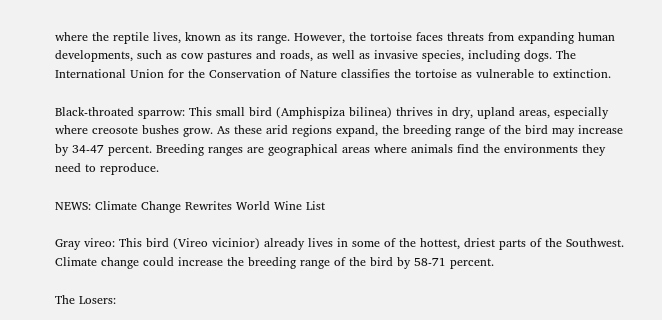where the reptile lives, known as its range. However, the tortoise faces threats from expanding human developments, such as cow pastures and roads, as well as invasive species, including dogs. The International Union for the Conservation of Nature classifies the tortoise as vulnerable to extinction.

Black-throated sparrow: This small bird (Amphispiza bilinea) thrives in dry, upland areas, especially where creosote bushes grow. As these arid regions expand, the breeding range of the bird may increase by 34-47 percent. Breeding ranges are geographical areas where animals find the environments they need to reproduce.

NEWS: Climate Change Rewrites World Wine List

Gray vireo: This bird (Vireo vicinior) already lives in some of the hottest, driest parts of the Southwest. Climate change could increase the breeding range of the bird by 58-71 percent.

The Losers: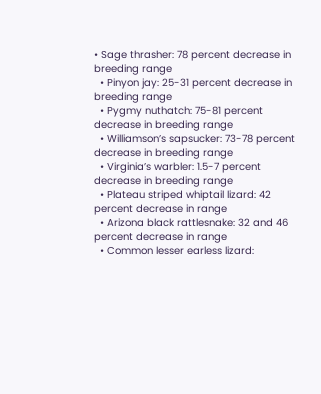• Sage thrasher: 78 percent decrease in breeding range
  • Pinyon jay: 25-31 percent decrease in breeding range
  • Pygmy nuthatch: 75-81 percent decrease in breeding range
  • Williamson’s sapsucker: 73-78 percent decrease in breeding range
  • Virginia’s warbler: 1.5-7 percent decrease in breeding range
  • Plateau striped whiptail lizard: 42 percent decrease in range
  • Arizona black rattlesnake: 32 and 46 percent decrease in range
  • Common lesser earless lizard: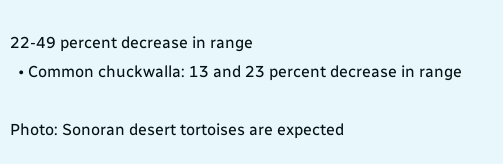22-49 percent decrease in range
  • Common chuckwalla: 13 and 23 percent decrease in range

Photo: Sonoran desert tortoises are expected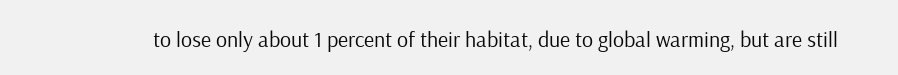to lose only about 1 percent of their habitat, due to global warming, but are still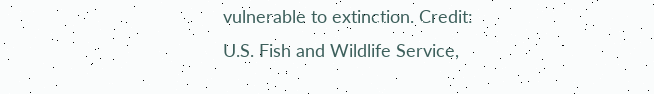vulnerable to extinction. Credit: U.S. Fish and Wildlife Service,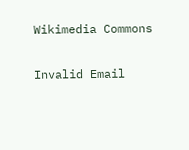Wikimedia Commons

Invalid Email